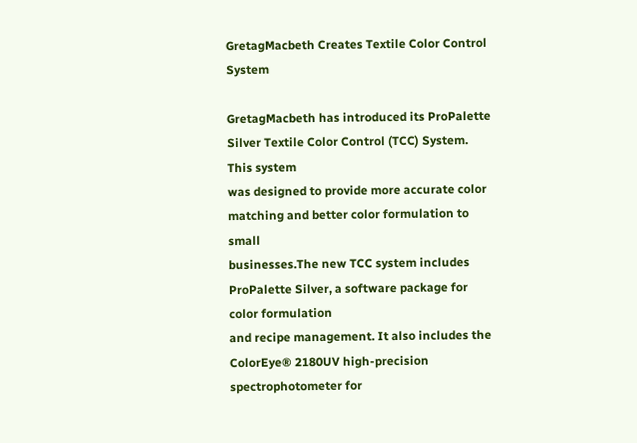GretagMacbeth Creates Textile Color Control System

GretagMacbeth has introduced its ProPalette Silver Textile Color Control (TCC) System. This system
was designed to provide more accurate color matching and better color formulation to small
businesses.The new TCC system includes ProPalette Silver, a software package for color formulation
and recipe management. It also includes the ColorEye® 2180UV high-precision spectrophotometer for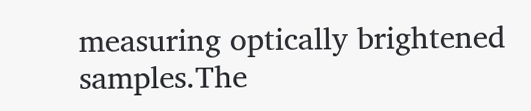measuring optically brightened samples.The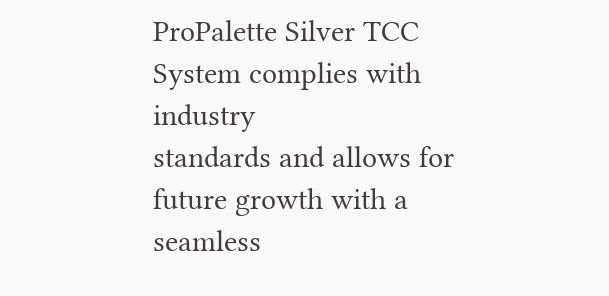ProPalette Silver TCC System complies with industry
standards and allows for future growth with a seamless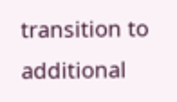transition to additional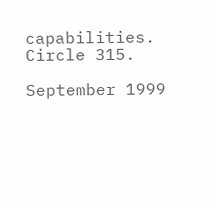capabilities.
Circle 315.

September 1999